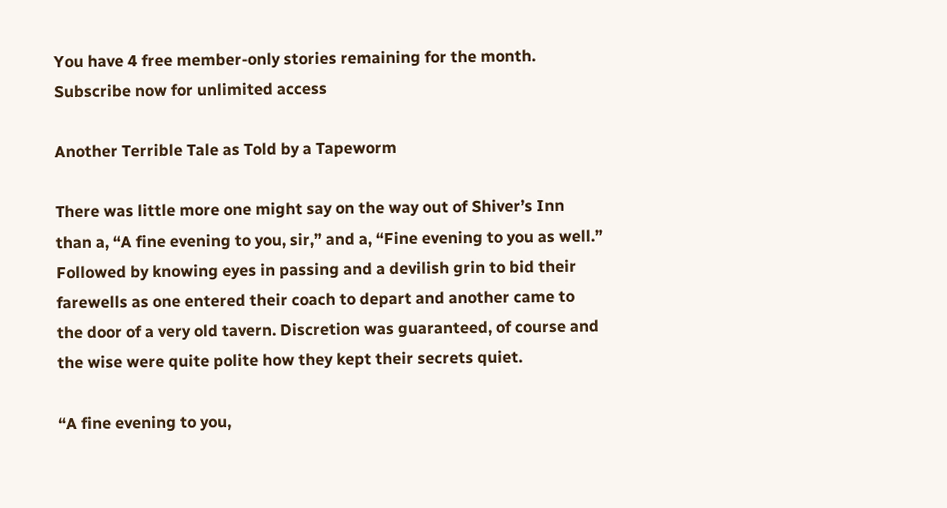You have 4 free member-only stories remaining for the month. Subscribe now for unlimited access

Another Terrible Tale as Told by a Tapeworm

There was little more one might say on the way out of Shiver’s Inn than a, “A fine evening to you, sir,” and a, “Fine evening to you as well.” Followed by knowing eyes in passing and a devilish grin to bid their farewells as one entered their coach to depart and another came to the door of a very old tavern. Discretion was guaranteed, of course and the wise were quite polite how they kept their secrets quiet.

“A fine evening to you,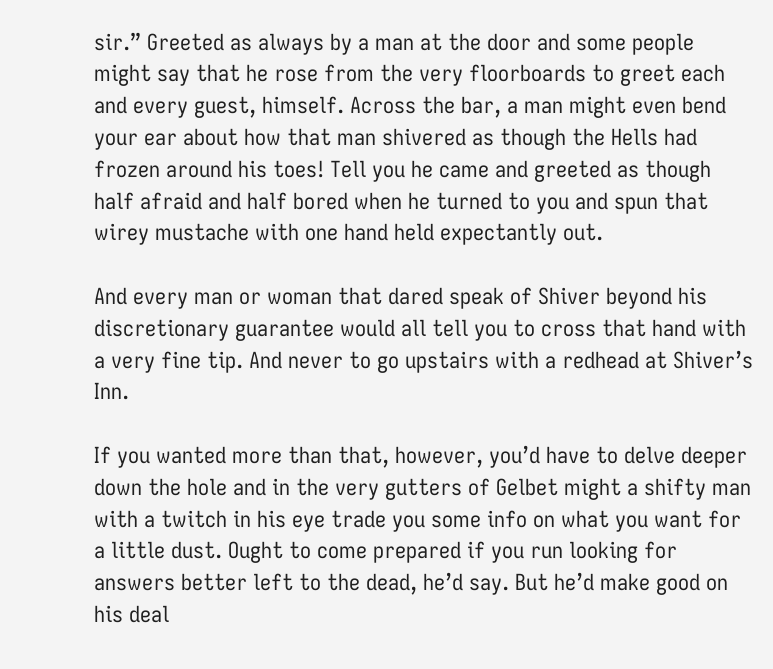sir.” Greeted as always by a man at the door and some people might say that he rose from the very floorboards to greet each and every guest, himself. Across the bar, a man might even bend your ear about how that man shivered as though the Hells had frozen around his toes! Tell you he came and greeted as though half afraid and half bored when he turned to you and spun that wirey mustache with one hand held expectantly out.

And every man or woman that dared speak of Shiver beyond his discretionary guarantee would all tell you to cross that hand with a very fine tip. And never to go upstairs with a redhead at Shiver’s Inn.

If you wanted more than that, however, you’d have to delve deeper down the hole and in the very gutters of Gelbet might a shifty man with a twitch in his eye trade you some info on what you want for a little dust. Ought to come prepared if you run looking for answers better left to the dead, he’d say. But he’d make good on his deal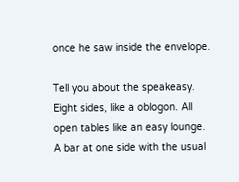once he saw inside the envelope.

Tell you about the speakeasy. Eight sides, like a oblogon. All open tables like an easy lounge. A bar at one side with the usual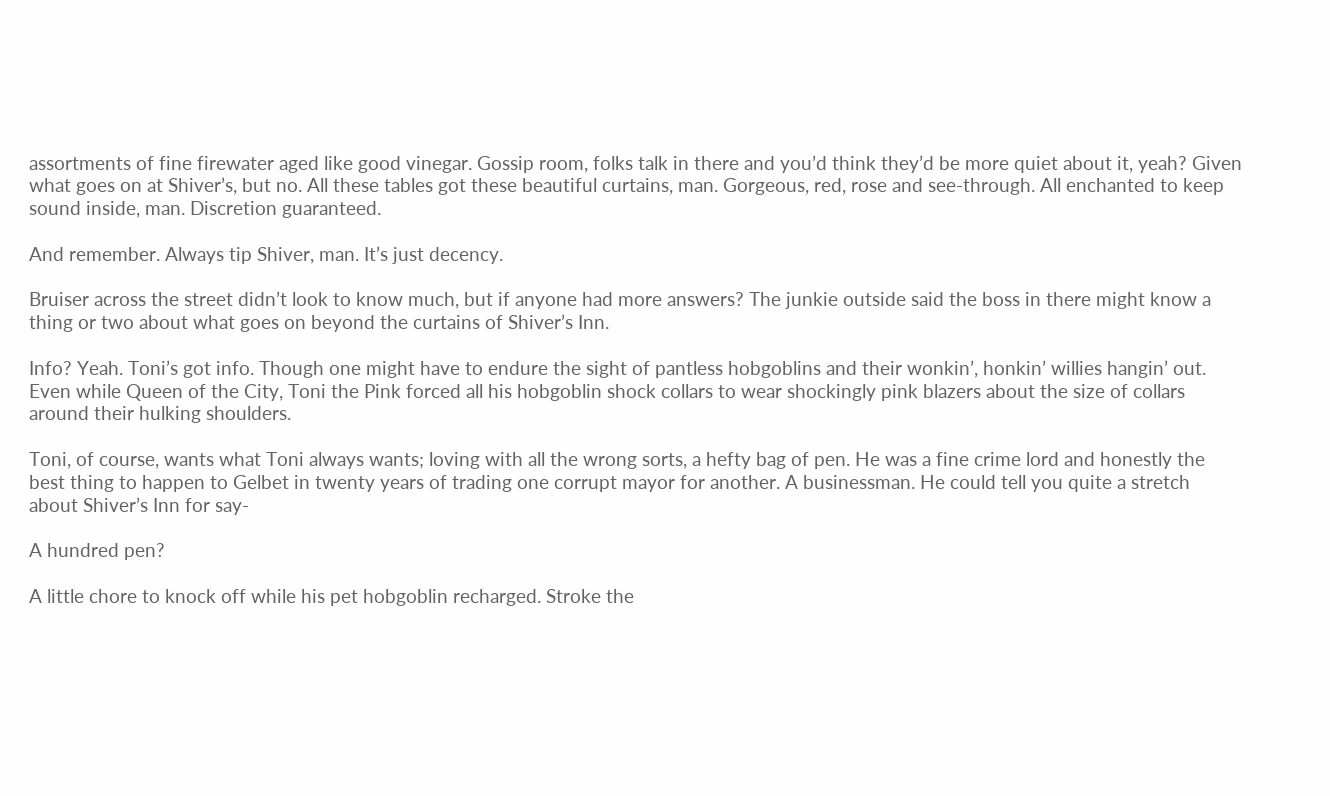assortments of fine firewater aged like good vinegar. Gossip room, folks talk in there and you’d think they’d be more quiet about it, yeah? Given what goes on at Shiver’s, but no. All these tables got these beautiful curtains, man. Gorgeous, red, rose and see-through. All enchanted to keep sound inside, man. Discretion guaranteed.

And remember. Always tip Shiver, man. It’s just decency.

Bruiser across the street didn’t look to know much, but if anyone had more answers? The junkie outside said the boss in there might know a thing or two about what goes on beyond the curtains of Shiver’s Inn.

Info? Yeah. Toni’s got info. Though one might have to endure the sight of pantless hobgoblins and their wonkin’, honkin’ willies hangin’ out. Even while Queen of the City, Toni the Pink forced all his hobgoblin shock collars to wear shockingly pink blazers about the size of collars around their hulking shoulders.

Toni, of course, wants what Toni always wants; loving with all the wrong sorts, a hefty bag of pen. He was a fine crime lord and honestly the best thing to happen to Gelbet in twenty years of trading one corrupt mayor for another. A businessman. He could tell you quite a stretch about Shiver’s Inn for say-

A hundred pen?

A little chore to knock off while his pet hobgoblin recharged. Stroke the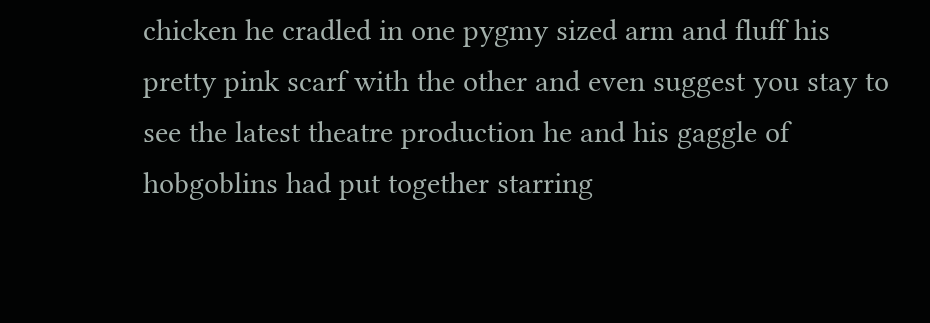chicken he cradled in one pygmy sized arm and fluff his pretty pink scarf with the other and even suggest you stay to see the latest theatre production he and his gaggle of hobgoblins had put together starring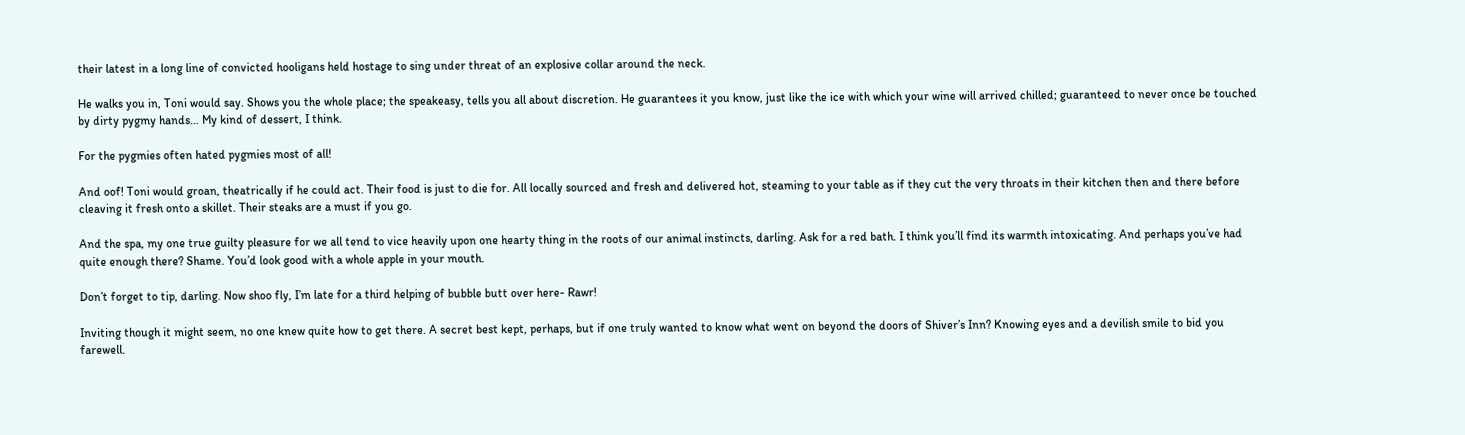their latest in a long line of convicted hooligans held hostage to sing under threat of an explosive collar around the neck.

He walks you in, Toni would say. Shows you the whole place; the speakeasy, tells you all about discretion. He guarantees it you know, just like the ice with which your wine will arrived chilled; guaranteed to never once be touched by dirty pygmy hands… My kind of dessert, I think.

For the pygmies often hated pygmies most of all!

And oof! Toni would groan, theatrically if he could act. Their food is just to die for. All locally sourced and fresh and delivered hot, steaming to your table as if they cut the very throats in their kitchen then and there before cleaving it fresh onto a skillet. Their steaks are a must if you go.

And the spa, my one true guilty pleasure for we all tend to vice heavily upon one hearty thing in the roots of our animal instincts, darling. Ask for a red bath. I think you’ll find its warmth intoxicating. And perhaps you’ve had quite enough there? Shame. You’d look good with a whole apple in your mouth.

Don’t forget to tip, darling. Now shoo fly, I’m late for a third helping of bubble butt over here- Rawr!

Inviting though it might seem, no one knew quite how to get there. A secret best kept, perhaps, but if one truly wanted to know what went on beyond the doors of Shiver’s Inn? Knowing eyes and a devilish smile to bid you farewell.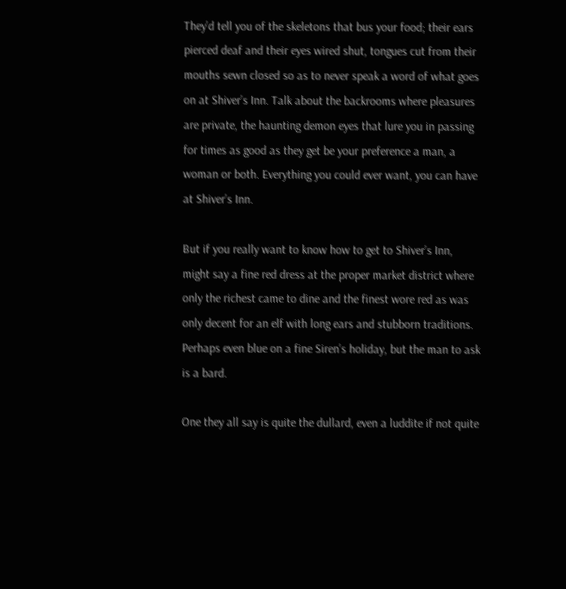They’d tell you of the skeletons that bus your food; their ears pierced deaf and their eyes wired shut, tongues cut from their mouths sewn closed so as to never speak a word of what goes on at Shiver’s Inn. Talk about the backrooms where pleasures are private, the haunting demon eyes that lure you in passing for times as good as they get be your preference a man, a woman or both. Everything you could ever want, you can have at Shiver’s Inn.

But if you really want to know how to get to Shiver’s Inn, might say a fine red dress at the proper market district where only the richest came to dine and the finest wore red as was only decent for an elf with long ears and stubborn traditions. Perhaps even blue on a fine Siren’s holiday, but the man to ask is a bard.

One they all say is quite the dullard, even a luddite if not quite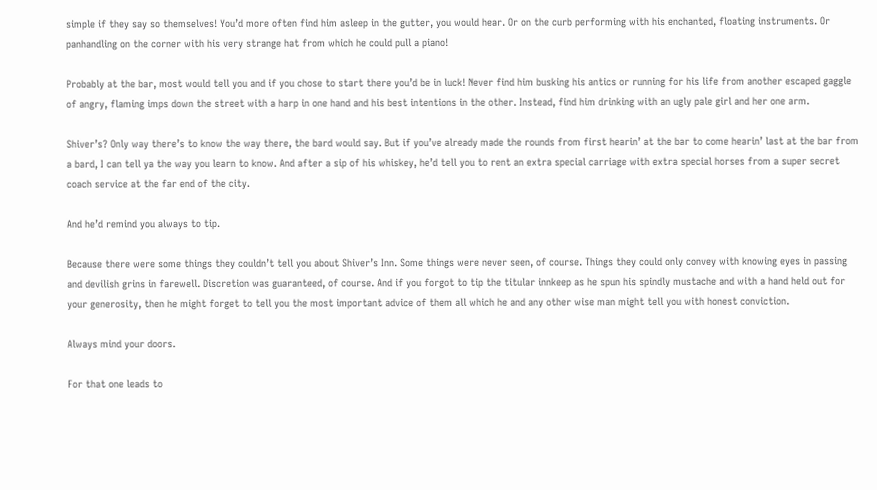simple if they say so themselves! You’d more often find him asleep in the gutter, you would hear. Or on the curb performing with his enchanted, floating instruments. Or panhandling on the corner with his very strange hat from which he could pull a piano!

Probably at the bar, most would tell you and if you chose to start there you’d be in luck! Never find him busking his antics or running for his life from another escaped gaggle of angry, flaming imps down the street with a harp in one hand and his best intentions in the other. Instead, find him drinking with an ugly pale girl and her one arm.

Shiver’s? Only way there’s to know the way there, the bard would say. But if you’ve already made the rounds from first hearin’ at the bar to come hearin’ last at the bar from a bard, I can tell ya the way you learn to know. And after a sip of his whiskey, he’d tell you to rent an extra special carriage with extra special horses from a super secret coach service at the far end of the city.

And he’d remind you always to tip.

Because there were some things they couldn’t tell you about Shiver’s Inn. Some things were never seen, of course. Things they could only convey with knowing eyes in passing and devilish grins in farewell. Discretion was guaranteed, of course. And if you forgot to tip the titular innkeep as he spun his spindly mustache and with a hand held out for your generosity, then he might forget to tell you the most important advice of them all which he and any other wise man might tell you with honest conviction.

Always mind your doors.

For that one leads to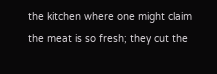the kitchen where one might claim the meat is so fresh; they cut the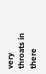very throats in there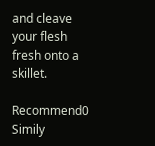and cleave your flesh fresh onto a skillet.

Recommend0 Simily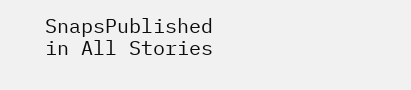SnapsPublished in All Stories